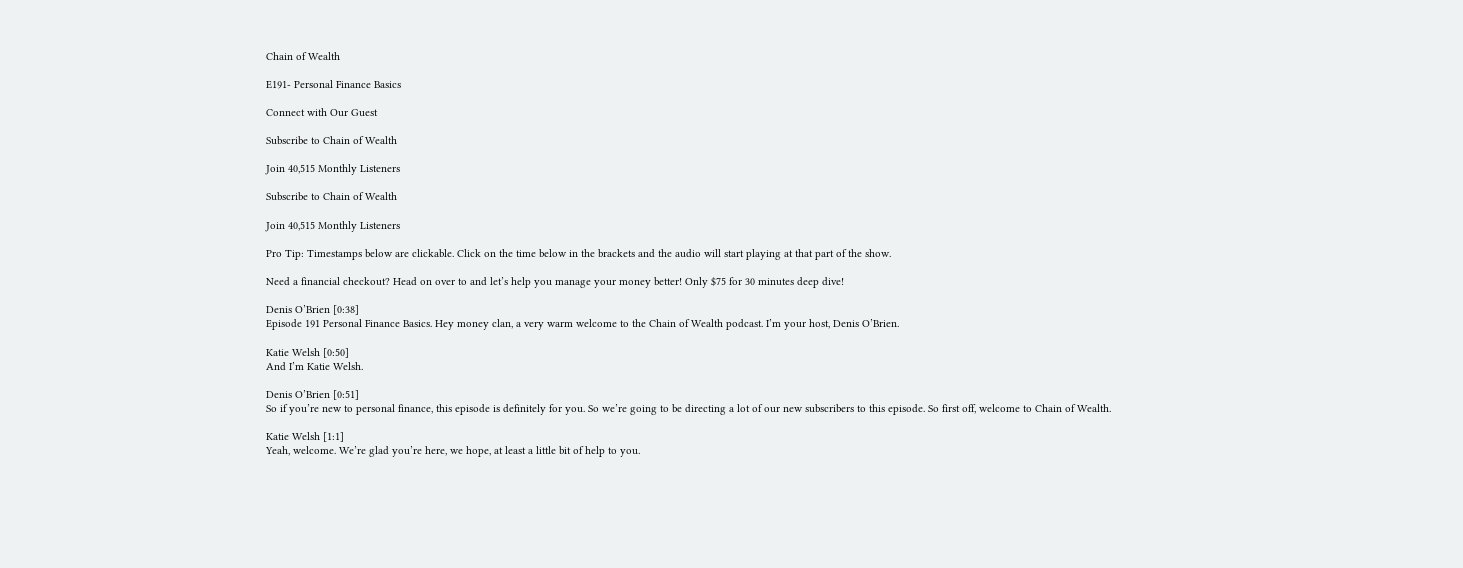Chain of Wealth

E191- Personal Finance Basics

Connect with Our Guest

Subscribe to Chain of Wealth

Join 40,515 Monthly Listeners

Subscribe to Chain of Wealth

Join 40,515 Monthly Listeners

Pro Tip: Timestamps below are clickable. Click on the time below in the brackets and the audio will start playing at that part of the show.

Need a financial checkout? Head on over to and let’s help you manage your money better! Only $75 for 30 minutes deep dive!

Denis O’Brien [0:38]
Episode 191 Personal Finance Basics. Hey money clan, a very warm welcome to the Chain of Wealth podcast. I’m your host, Denis O’Brien.

Katie Welsh [0:50]
And I’m Katie Welsh.

Denis O’Brien [0:51]
So if you’re new to personal finance, this episode is definitely for you. So we’re going to be directing a lot of our new subscribers to this episode. So first off, welcome to Chain of Wealth.

Katie Welsh [1:1]
Yeah, welcome. We’re glad you’re here, we hope, at least a little bit of help to you.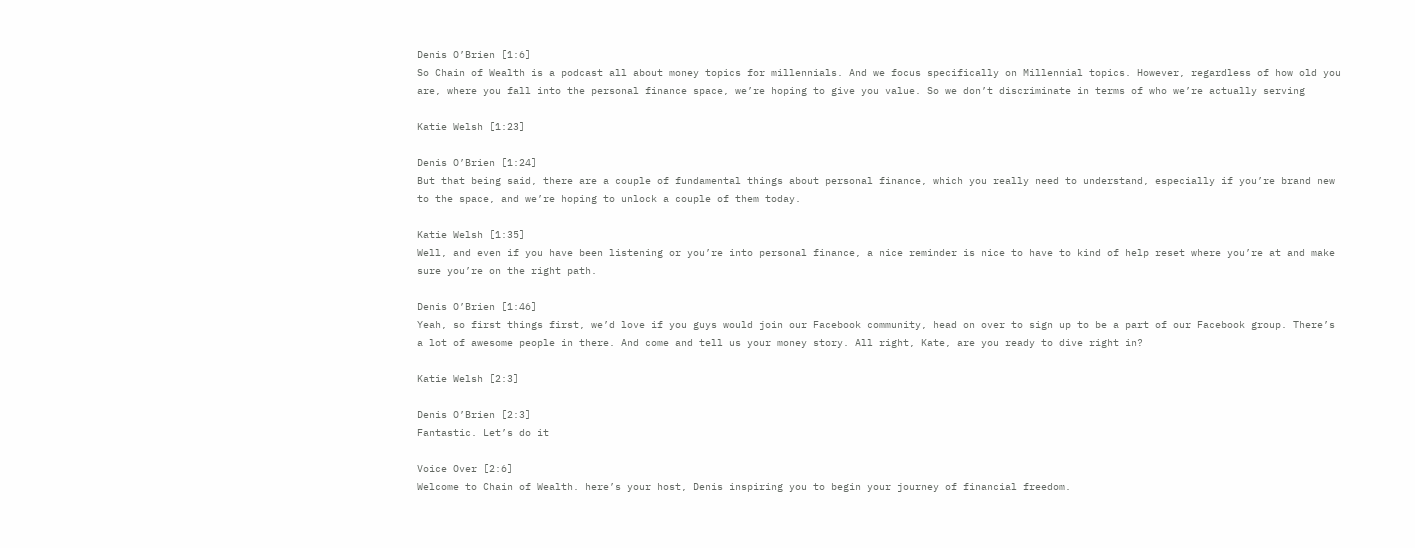Denis O’Brien [1:6]
So Chain of Wealth is a podcast all about money topics for millennials. And we focus specifically on Millennial topics. However, regardless of how old you are, where you fall into the personal finance space, we’re hoping to give you value. So we don’t discriminate in terms of who we’re actually serving

Katie Welsh [1:23]

Denis O’Brien [1:24]
But that being said, there are a couple of fundamental things about personal finance, which you really need to understand, especially if you’re brand new to the space, and we’re hoping to unlock a couple of them today.

Katie Welsh [1:35]
Well, and even if you have been listening or you’re into personal finance, a nice reminder is nice to have to kind of help reset where you’re at and make sure you’re on the right path.

Denis O’Brien [1:46]
Yeah, so first things first, we’d love if you guys would join our Facebook community, head on over to sign up to be a part of our Facebook group. There’s a lot of awesome people in there. And come and tell us your money story. All right, Kate, are you ready to dive right in?

Katie Welsh [2:3]

Denis O’Brien [2:3]
Fantastic. Let’s do it

Voice Over [2:6]
Welcome to Chain of Wealth. here’s your host, Denis inspiring you to begin your journey of financial freedom.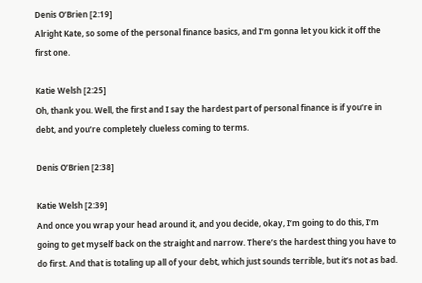Denis O’Brien [2:19]
Alright Kate, so some of the personal finance basics, and I’m gonna let you kick it off the first one.

Katie Welsh [2:25]
Oh, thank you. Well, the first and I say the hardest part of personal finance is if you’re in debt, and you’re completely clueless coming to terms.

Denis O’Brien [2:38]

Katie Welsh [2:39]
And once you wrap your head around it, and you decide, okay, I’m going to do this, I’m going to get myself back on the straight and narrow. There’s the hardest thing you have to do first. And that is totaling up all of your debt, which just sounds terrible, but it’s not as bad.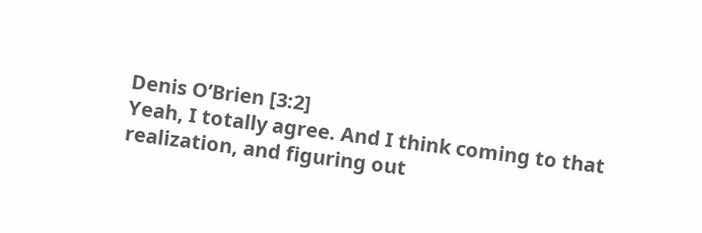Denis O’Brien [3:2]
Yeah, I totally agree. And I think coming to that realization, and figuring out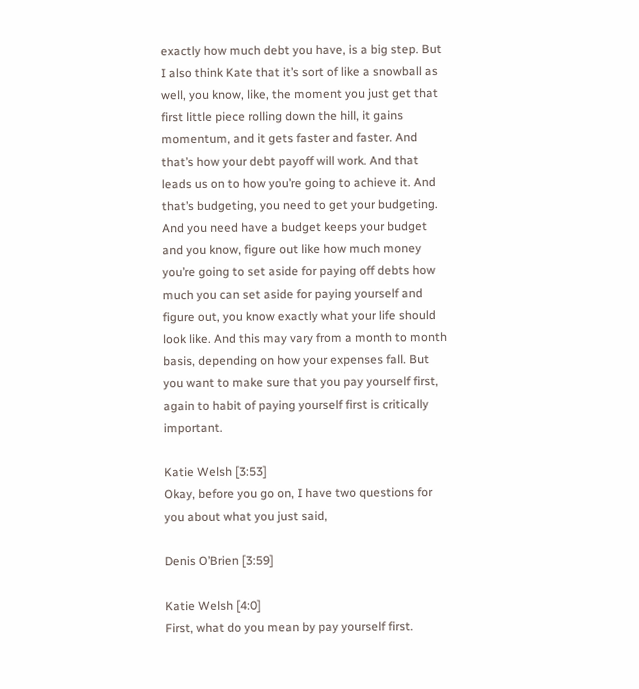exactly how much debt you have, is a big step. But I also think Kate that it’s sort of like a snowball as well, you know, like, the moment you just get that first little piece rolling down the hill, it gains momentum, and it gets faster and faster. And that’s how your debt payoff will work. And that leads us on to how you’re going to achieve it. And that’s budgeting, you need to get your budgeting. And you need have a budget keeps your budget and you know, figure out like how much money you’re going to set aside for paying off debts how much you can set aside for paying yourself and figure out, you know exactly what your life should look like. And this may vary from a month to month basis, depending on how your expenses fall. But you want to make sure that you pay yourself first, again to habit of paying yourself first is critically important.

Katie Welsh [3:53]
Okay, before you go on, I have two questions for you about what you just said,

Denis O’Brien [3:59]

Katie Welsh [4:0]
First, what do you mean by pay yourself first.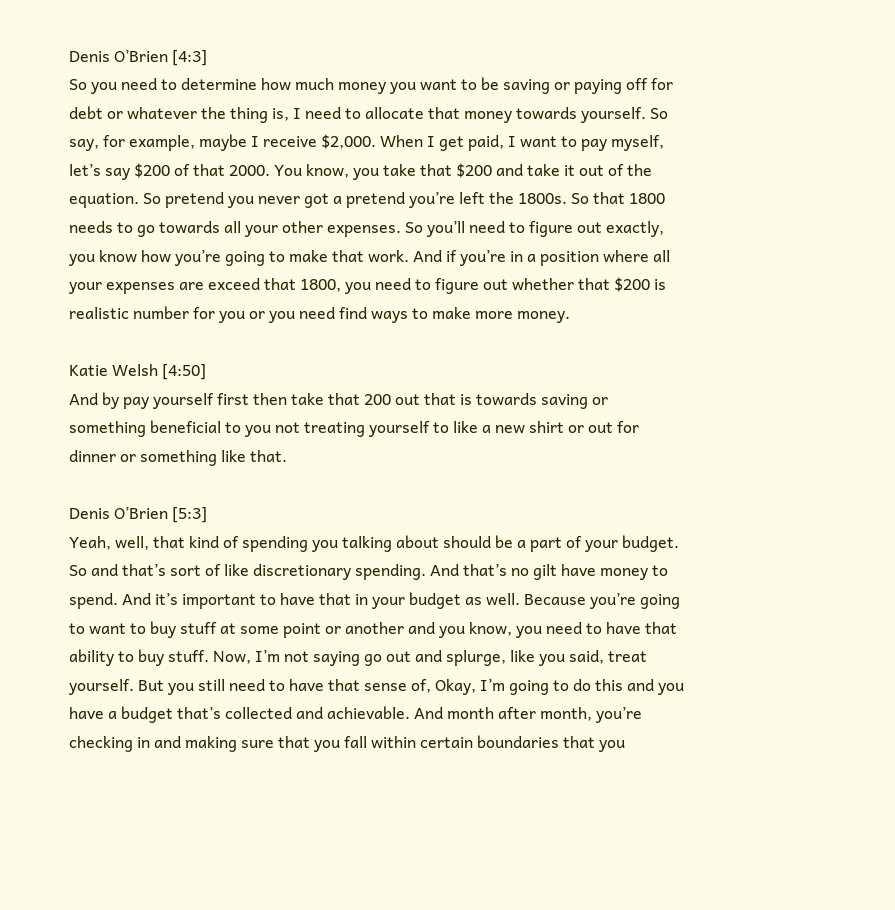Denis O’Brien [4:3]
So you need to determine how much money you want to be saving or paying off for debt or whatever the thing is, I need to allocate that money towards yourself. So say, for example, maybe I receive $2,000. When I get paid, I want to pay myself, let’s say $200 of that 2000. You know, you take that $200 and take it out of the equation. So pretend you never got a pretend you’re left the 1800s. So that 1800 needs to go towards all your other expenses. So you’ll need to figure out exactly, you know how you’re going to make that work. And if you’re in a position where all your expenses are exceed that 1800, you need to figure out whether that $200 is realistic number for you or you need find ways to make more money.

Katie Welsh [4:50]
And by pay yourself first then take that 200 out that is towards saving or something beneficial to you not treating yourself to like a new shirt or out for dinner or something like that.

Denis O’Brien [5:3]
Yeah, well, that kind of spending you talking about should be a part of your budget. So and that’s sort of like discretionary spending. And that’s no gilt have money to spend. And it’s important to have that in your budget as well. Because you’re going to want to buy stuff at some point or another and you know, you need to have that ability to buy stuff. Now, I’m not saying go out and splurge, like you said, treat yourself. But you still need to have that sense of, Okay, I’m going to do this and you have a budget that’s collected and achievable. And month after month, you’re checking in and making sure that you fall within certain boundaries that you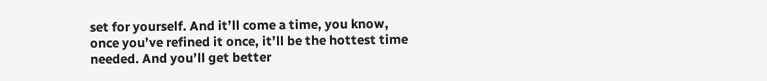set for yourself. And it’ll come a time, you know, once you’ve refined it once, it’ll be the hottest time needed. And you’ll get better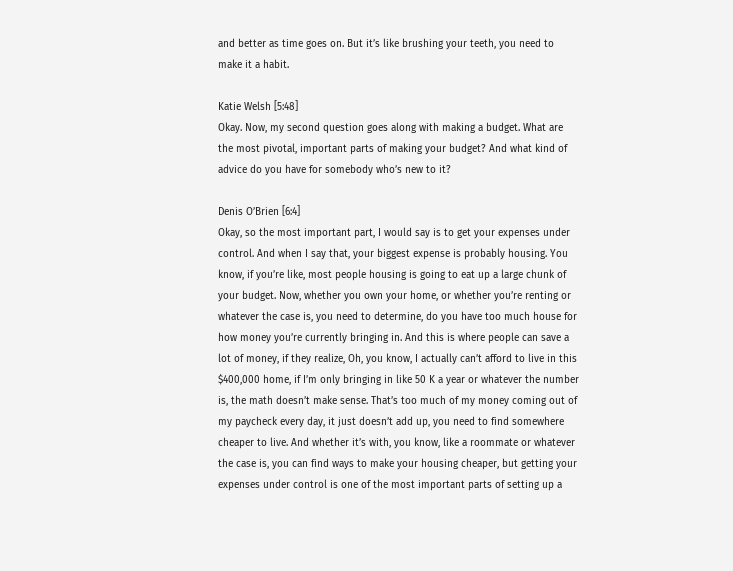and better as time goes on. But it’s like brushing your teeth, you need to make it a habit.

Katie Welsh [5:48]
Okay. Now, my second question goes along with making a budget. What are the most pivotal, important parts of making your budget? And what kind of advice do you have for somebody who’s new to it?

Denis O’Brien [6:4]
Okay, so the most important part, I would say is to get your expenses under control. And when I say that, your biggest expense is probably housing. You know, if you’re like, most people housing is going to eat up a large chunk of your budget. Now, whether you own your home, or whether you’re renting or whatever the case is, you need to determine, do you have too much house for how money you’re currently bringing in. And this is where people can save a lot of money, if they realize, Oh, you know, I actually can’t afford to live in this $400,000 home, if I’m only bringing in like 50 K a year or whatever the number is, the math doesn’t make sense. That’s too much of my money coming out of my paycheck every day, it just doesn’t add up, you need to find somewhere cheaper to live. And whether it’s with, you know, like a roommate or whatever the case is, you can find ways to make your housing cheaper, but getting your expenses under control is one of the most important parts of setting up a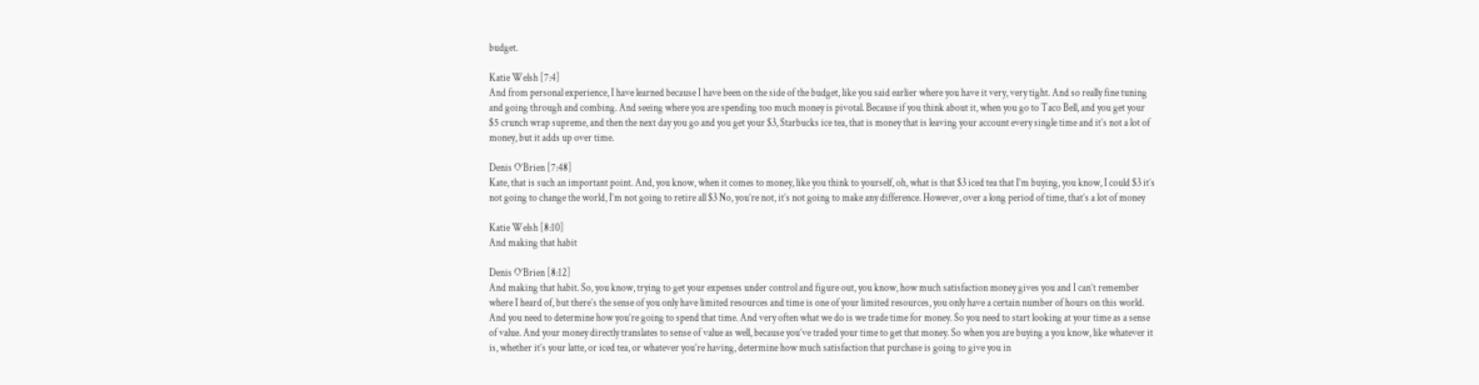budget.

Katie Welsh [7:4]
And from personal experience, I have learned because I have been on the side of the budget, like you said earlier where you have it very, very tight. And so really fine tuning and going through and combing. And seeing where you are spending too much money is pivotal. Because if you think about it, when you go to Taco Bell, and you get your $5 crunch wrap supreme, and then the next day you go and you get your $3, Starbucks ice tea, that is money that is leaving your account every single time and it’s not a lot of money, but it adds up over time.

Denis O’Brien [7:48]
Kate, that is such an important point. And, you know, when it comes to money, like you think to yourself, oh, what is that $3 iced tea that I’m buying, you know, I could $3 it’s not going to change the world, I’m not going to retire all $3 No, you’re not, it’s not going to make any difference. However, over a long period of time, that’s a lot of money

Katie Welsh [8:10]
And making that habit

Denis O’Brien [8:12]
And making that habit. So, you know, trying to get your expenses under control and figure out, you know, how much satisfaction money gives you and I can’t remember where I heard of, but there’s the sense of you only have limited resources and time is one of your limited resources, you only have a certain number of hours on this world. And you need to determine how you’re going to spend that time. And very often what we do is we trade time for money. So you need to start looking at your time as a sense of value. And your money directly translates to sense of value as well, because you’ve traded your time to get that money. So when you are buying a you know, like whatever it is, whether it’s your latte, or iced tea, or whatever you’re having, determine how much satisfaction that purchase is going to give you in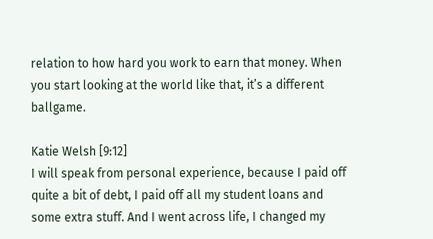relation to how hard you work to earn that money. When you start looking at the world like that, it’s a different ballgame.

Katie Welsh [9:12]
I will speak from personal experience, because I paid off quite a bit of debt, I paid off all my student loans and some extra stuff. And I went across life, I changed my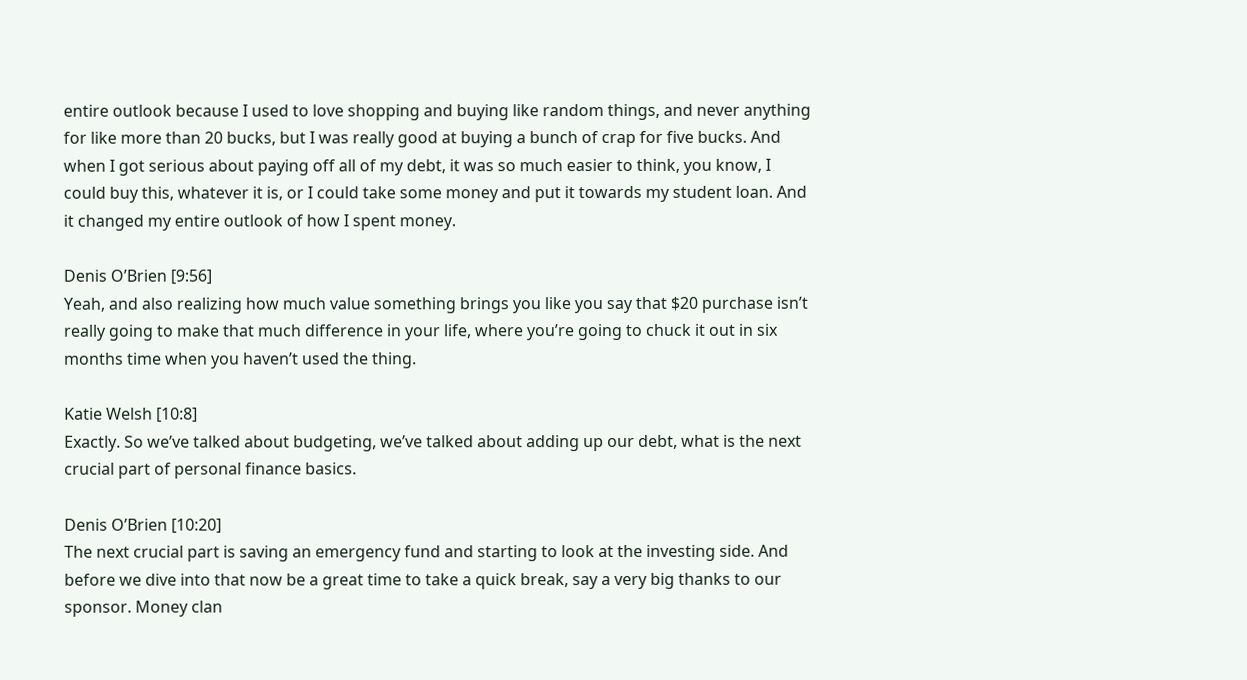entire outlook because I used to love shopping and buying like random things, and never anything for like more than 20 bucks, but I was really good at buying a bunch of crap for five bucks. And when I got serious about paying off all of my debt, it was so much easier to think, you know, I could buy this, whatever it is, or I could take some money and put it towards my student loan. And it changed my entire outlook of how I spent money.

Denis O’Brien [9:56]
Yeah, and also realizing how much value something brings you like you say that $20 purchase isn’t really going to make that much difference in your life, where you’re going to chuck it out in six months time when you haven’t used the thing.

Katie Welsh [10:8]
Exactly. So we’ve talked about budgeting, we’ve talked about adding up our debt, what is the next crucial part of personal finance basics.

Denis O’Brien [10:20]
The next crucial part is saving an emergency fund and starting to look at the investing side. And before we dive into that now be a great time to take a quick break, say a very big thanks to our sponsor. Money clan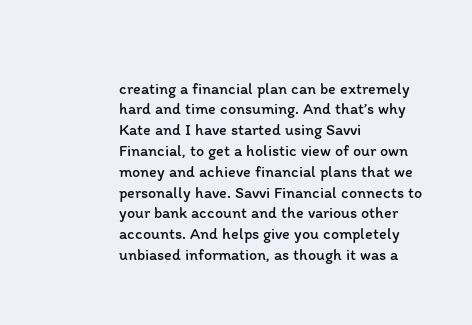creating a financial plan can be extremely hard and time consuming. And that’s why Kate and I have started using Savvi Financial, to get a holistic view of our own money and achieve financial plans that we personally have. Savvi Financial connects to your bank account and the various other accounts. And helps give you completely unbiased information, as though it was a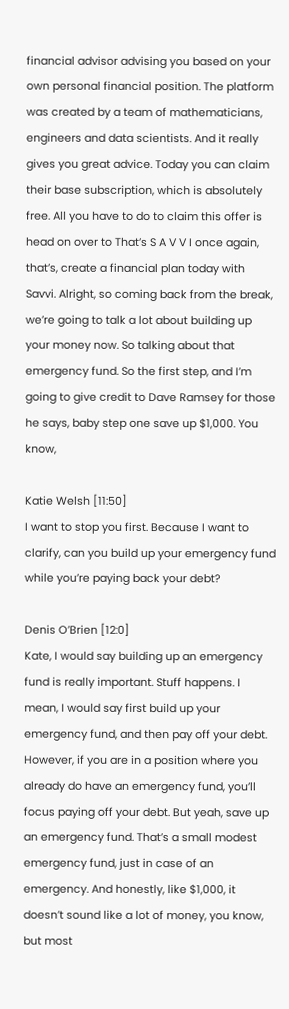financial advisor advising you based on your own personal financial position. The platform was created by a team of mathematicians, engineers and data scientists. And it really gives you great advice. Today you can claim their base subscription, which is absolutely free. All you have to do to claim this offer is head on over to That’s S A V V I once again, that’s, create a financial plan today with Savvi. Alright, so coming back from the break, we’re going to talk a lot about building up your money now. So talking about that emergency fund. So the first step, and I’m going to give credit to Dave Ramsey for those he says, baby step one save up $1,000. You know,

Katie Welsh [11:50]
I want to stop you first. Because I want to clarify, can you build up your emergency fund while you’re paying back your debt?

Denis O’Brien [12:0]
Kate, I would say building up an emergency fund is really important. Stuff happens. I mean, I would say first build up your emergency fund, and then pay off your debt. However, if you are in a position where you already do have an emergency fund, you’ll focus paying off your debt. But yeah, save up an emergency fund. That’s a small modest emergency fund, just in case of an emergency. And honestly, like $1,000, it doesn’t sound like a lot of money, you know, but most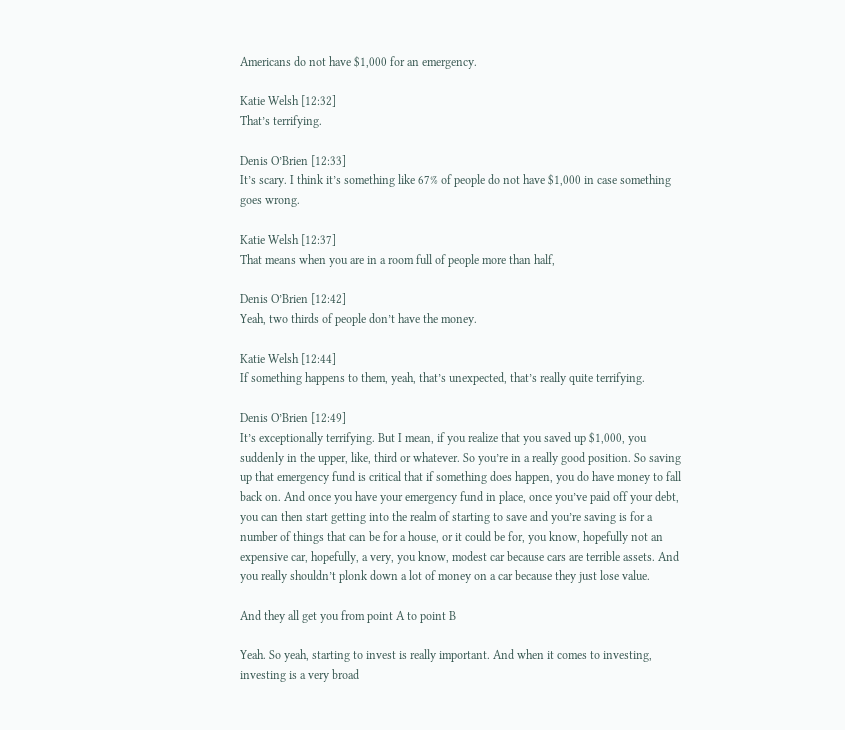Americans do not have $1,000 for an emergency.

Katie Welsh [12:32]
That’s terrifying.

Denis O’Brien [12:33]
It’s scary. I think it’s something like 67% of people do not have $1,000 in case something goes wrong.

Katie Welsh [12:37]
That means when you are in a room full of people more than half,

Denis O’Brien [12:42]
Yeah, two thirds of people don’t have the money.

Katie Welsh [12:44]
If something happens to them, yeah, that’s unexpected, that’s really quite terrifying.

Denis O’Brien [12:49]
It’s exceptionally terrifying. But I mean, if you realize that you saved up $1,000, you suddenly in the upper, like, third or whatever. So you’re in a really good position. So saving up that emergency fund is critical that if something does happen, you do have money to fall back on. And once you have your emergency fund in place, once you’ve paid off your debt, you can then start getting into the realm of starting to save and you’re saving is for a number of things that can be for a house, or it could be for, you know, hopefully not an expensive car, hopefully, a very, you know, modest car because cars are terrible assets. And you really shouldn’t plonk down a lot of money on a car because they just lose value.

And they all get you from point A to point B

Yeah. So yeah, starting to invest is really important. And when it comes to investing, investing is a very broad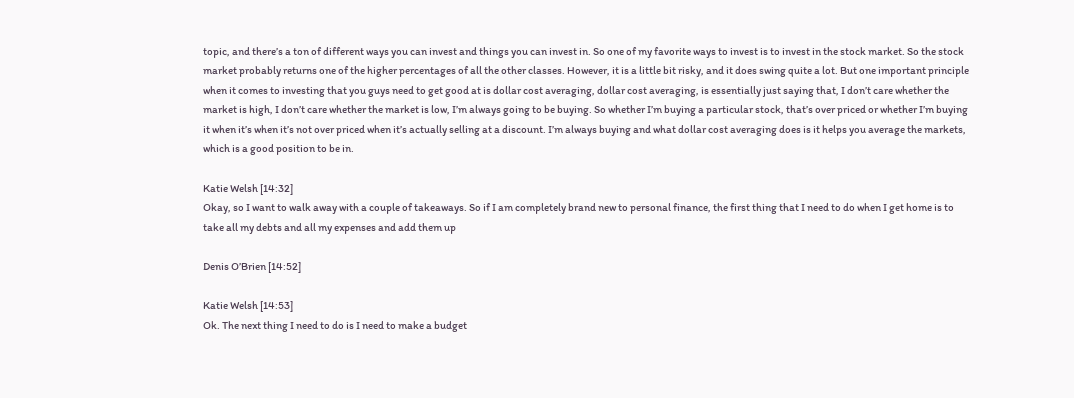topic, and there’s a ton of different ways you can invest and things you can invest in. So one of my favorite ways to invest is to invest in the stock market. So the stock market probably returns one of the higher percentages of all the other classes. However, it is a little bit risky, and it does swing quite a lot. But one important principle when it comes to investing that you guys need to get good at is dollar cost averaging, dollar cost averaging, is essentially just saying that, I don’t care whether the market is high, I don’t care whether the market is low, I’m always going to be buying. So whether I’m buying a particular stock, that’s over priced or whether I’m buying it when it’s when it’s not over priced when it’s actually selling at a discount. I’m always buying and what dollar cost averaging does is it helps you average the markets, which is a good position to be in.

Katie Welsh [14:32]
Okay, so I want to walk away with a couple of takeaways. So if I am completely brand new to personal finance, the first thing that I need to do when I get home is to take all my debts and all my expenses and add them up

Denis O’Brien [14:52]

Katie Welsh [14:53]
Ok. The next thing I need to do is I need to make a budget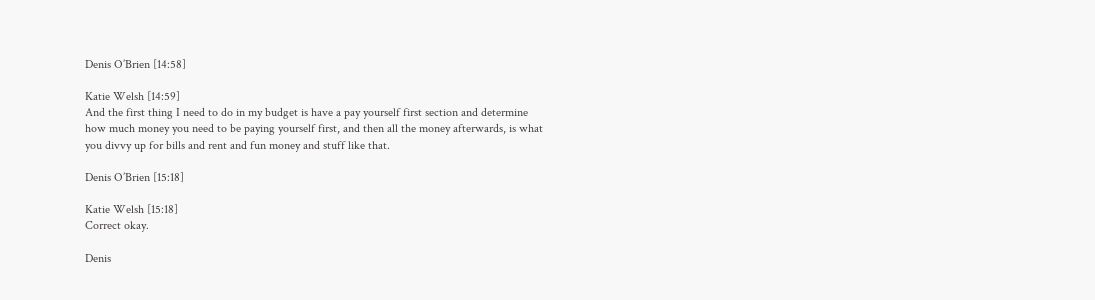Denis O’Brien [14:58]

Katie Welsh [14:59]
And the first thing I need to do in my budget is have a pay yourself first section and determine how much money you need to be paying yourself first, and then all the money afterwards, is what you divvy up for bills and rent and fun money and stuff like that.

Denis O’Brien [15:18]

Katie Welsh [15:18]
Correct okay.

Denis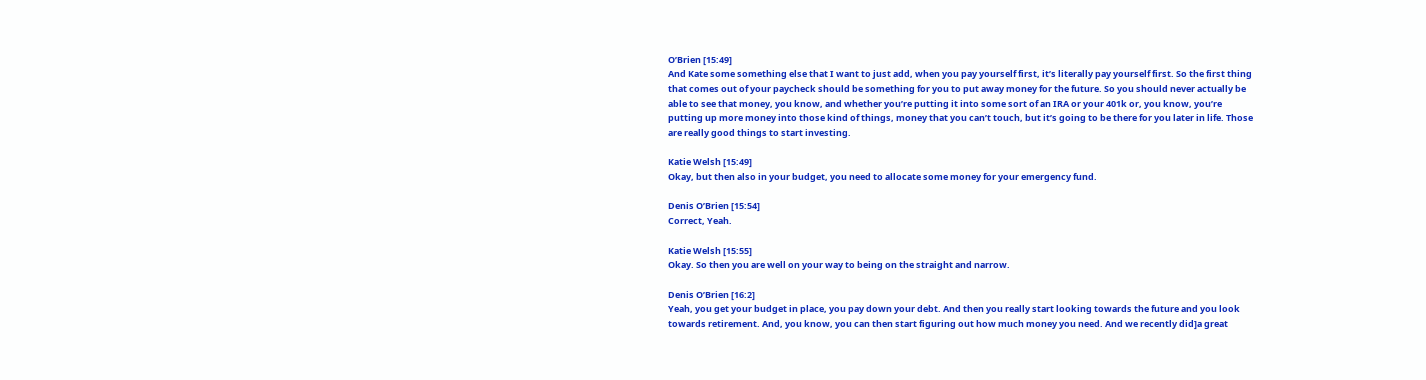O’Brien [15:49]
And Kate some something else that I want to just add, when you pay yourself first, it’s literally pay yourself first. So the first thing that comes out of your paycheck should be something for you to put away money for the future. So you should never actually be able to see that money, you know, and whether you’re putting it into some sort of an IRA or your 401k or, you know, you’re putting up more money into those kind of things, money that you can’t touch, but it’s going to be there for you later in life. Those are really good things to start investing.

Katie Welsh [15:49]
Okay, but then also in your budget, you need to allocate some money for your emergency fund.

Denis O’Brien [15:54]
Correct, Yeah.

Katie Welsh [15:55]
Okay. So then you are well on your way to being on the straight and narrow.

Denis O’Brien [16:2]
Yeah, you get your budget in place, you pay down your debt. And then you really start looking towards the future and you look towards retirement. And, you know, you can then start figuring out how much money you need. And we recently did]a great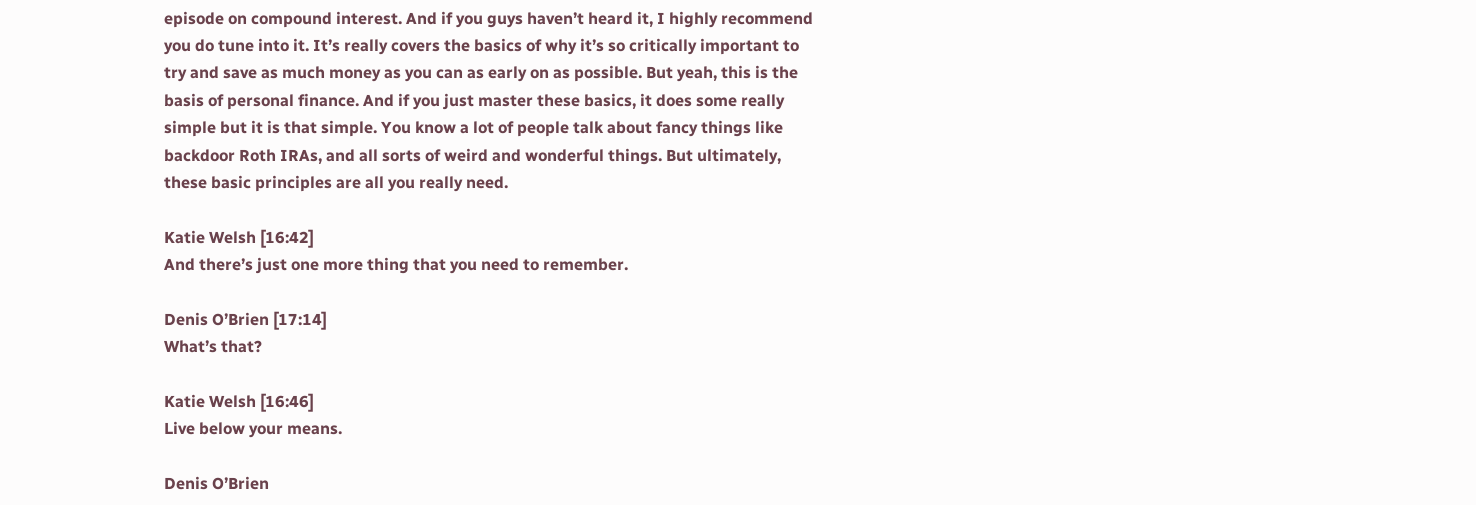episode on compound interest. And if you guys haven’t heard it, I highly recommend you do tune into it. It’s really covers the basics of why it’s so critically important to try and save as much money as you can as early on as possible. But yeah, this is the basis of personal finance. And if you just master these basics, it does some really simple but it is that simple. You know a lot of people talk about fancy things like backdoor Roth IRAs, and all sorts of weird and wonderful things. But ultimately, these basic principles are all you really need.

Katie Welsh [16:42]
And there’s just one more thing that you need to remember.

Denis O’Brien [17:14]
What’s that?

Katie Welsh [16:46]
Live below your means.

Denis O’Brien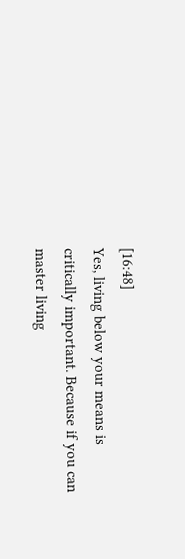[16:48]
Yes, living below your means is critically important. Because if you can master living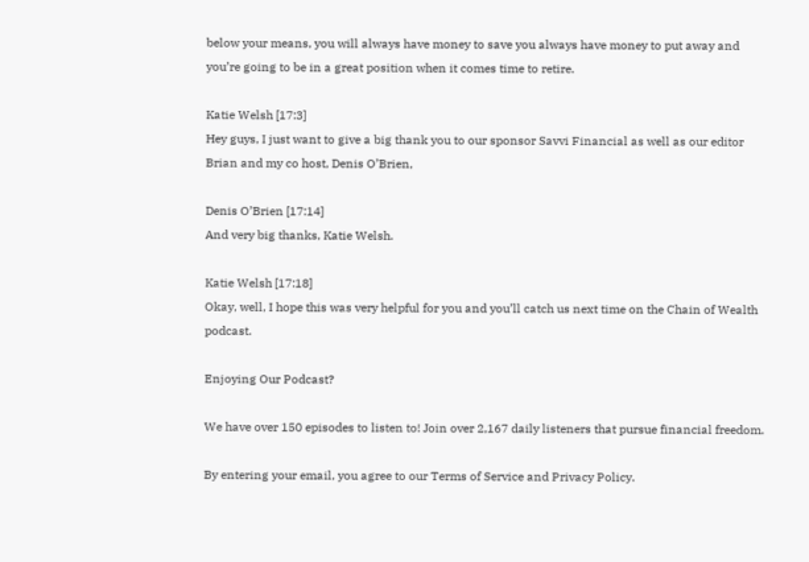below your means, you will always have money to save you always have money to put away and you’re going to be in a great position when it comes time to retire.

Katie Welsh [17:3]
Hey guys, I just want to give a big thank you to our sponsor Savvi Financial as well as our editor Brian and my co host, Denis O’Brien,

Denis O’Brien [17:14]
And very big thanks, Katie Welsh.

Katie Welsh [17:18]
Okay, well, I hope this was very helpful for you and you’ll catch us next time on the Chain of Wealth podcast.

Enjoying Our Podcast?

We have over 150 episodes to listen to! Join over 2,167 daily listeners that pursue financial freedom.

By entering your email, you agree to our Terms of Service and Privacy Policy.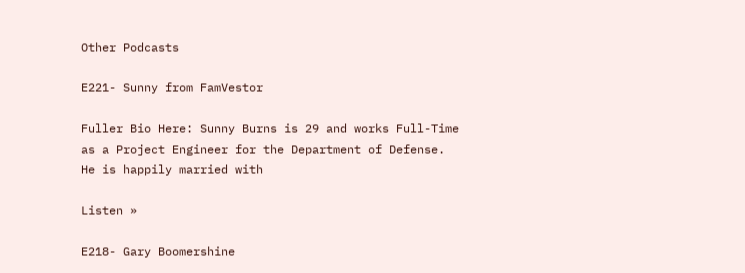Other Podcasts

E221- Sunny from FamVestor

Fuller Bio Here: Sunny Burns is 29 and works Full-Time as a Project Engineer for the Department of Defense. He is happily married with

Listen »

E218- Gary Boomershine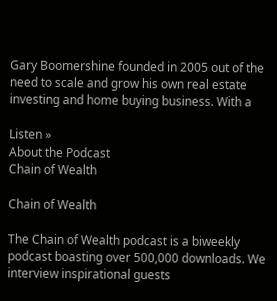Gary Boomershine founded in 2005 out of the need to scale and grow his own real estate investing and home buying business. With a

Listen »
About the Podcast
Chain of Wealth

Chain of Wealth

The Chain of Wealth podcast is a biweekly podcast boasting over 500,000 downloads. We interview inspirational guests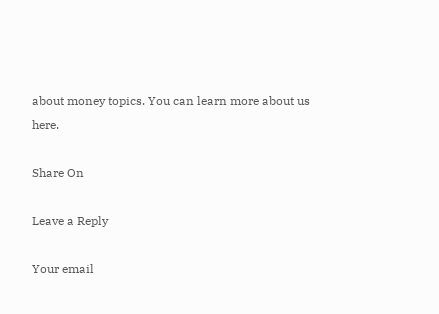about money topics. You can learn more about us here.

Share On

Leave a Reply

Your email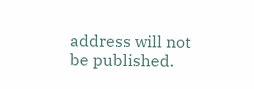address will not be published.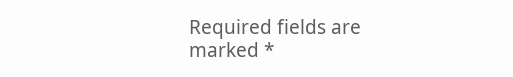Required fields are marked *